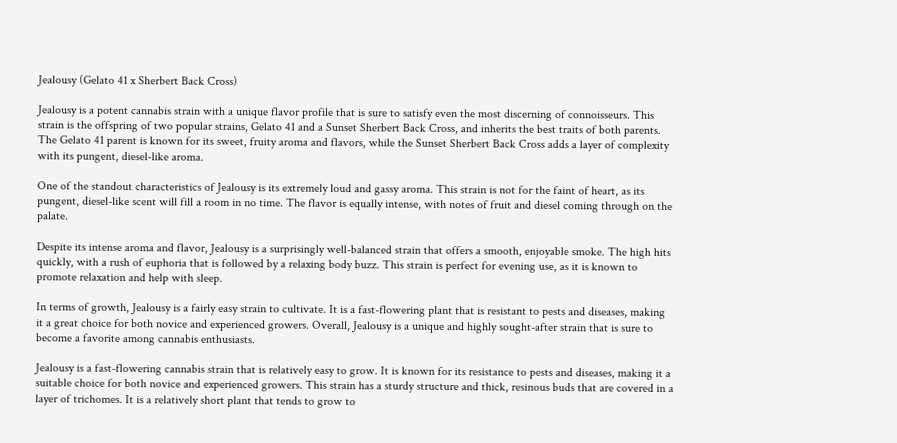Jealousy (Gelato 41 x Sherbert Back Cross)

Jealousy is a potent cannabis strain with a unique flavor profile that is sure to satisfy even the most discerning of connoisseurs. This strain is the offspring of two popular strains, Gelato 41 and a Sunset Sherbert Back Cross, and inherits the best traits of both parents. The Gelato 41 parent is known for its sweet, fruity aroma and flavors, while the Sunset Sherbert Back Cross adds a layer of complexity with its pungent, diesel-like aroma.

One of the standout characteristics of Jealousy is its extremely loud and gassy aroma. This strain is not for the faint of heart, as its pungent, diesel-like scent will fill a room in no time. The flavor is equally intense, with notes of fruit and diesel coming through on the palate.

Despite its intense aroma and flavor, Jealousy is a surprisingly well-balanced strain that offers a smooth, enjoyable smoke. The high hits quickly, with a rush of euphoria that is followed by a relaxing body buzz. This strain is perfect for evening use, as it is known to promote relaxation and help with sleep.

In terms of growth, Jealousy is a fairly easy strain to cultivate. It is a fast-flowering plant that is resistant to pests and diseases, making it a great choice for both novice and experienced growers. Overall, Jealousy is a unique and highly sought-after strain that is sure to become a favorite among cannabis enthusiasts.

Jealousy is a fast-flowering cannabis strain that is relatively easy to grow. It is known for its resistance to pests and diseases, making it a suitable choice for both novice and experienced growers. This strain has a sturdy structure and thick, resinous buds that are covered in a layer of trichomes. It is a relatively short plant that tends to grow to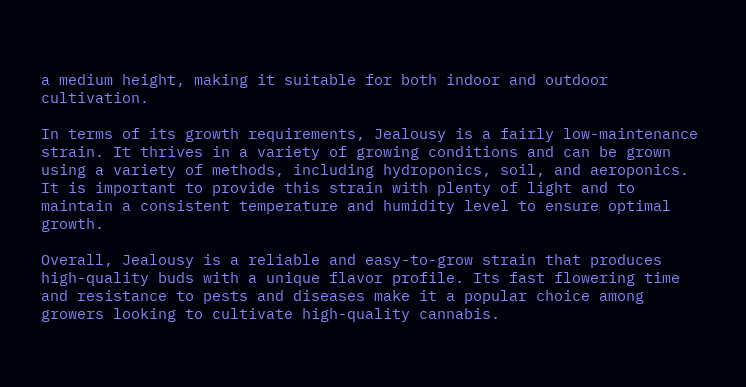a medium height, making it suitable for both indoor and outdoor cultivation.

In terms of its growth requirements, Jealousy is a fairly low-maintenance strain. It thrives in a variety of growing conditions and can be grown using a variety of methods, including hydroponics, soil, and aeroponics. It is important to provide this strain with plenty of light and to maintain a consistent temperature and humidity level to ensure optimal growth.

Overall, Jealousy is a reliable and easy-to-grow strain that produces high-quality buds with a unique flavor profile. Its fast flowering time and resistance to pests and diseases make it a popular choice among growers looking to cultivate high-quality cannabis.